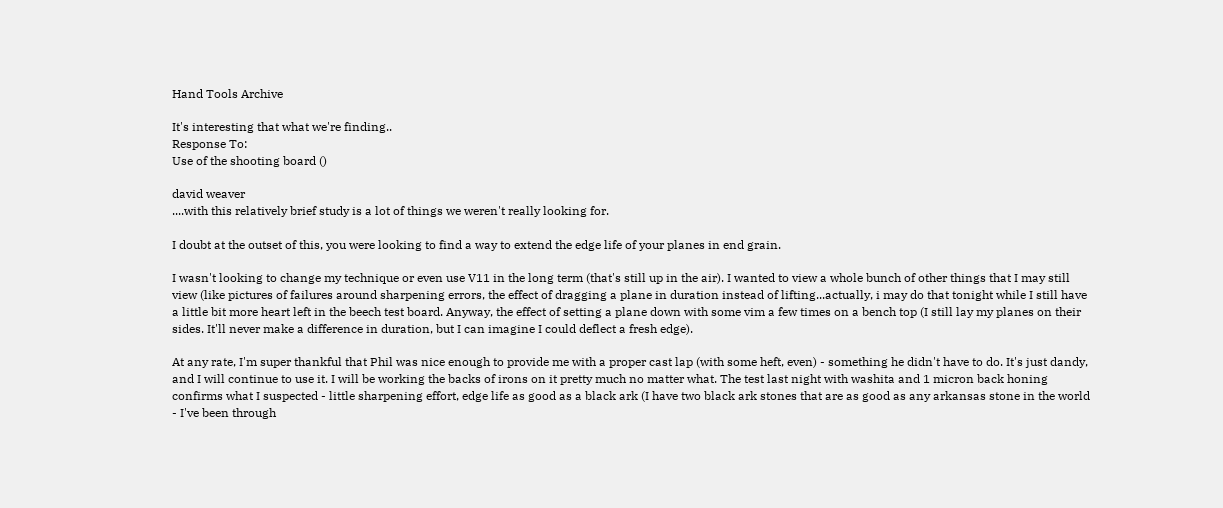Hand Tools Archive

It's interesting that what we're finding..
Response To:
Use of the shooting board ()

david weaver
....with this relatively brief study is a lot of things we weren't really looking for.

I doubt at the outset of this, you were looking to find a way to extend the edge life of your planes in end grain.

I wasn't looking to change my technique or even use V11 in the long term (that's still up in the air). I wanted to view a whole bunch of other things that I may still view (like pictures of failures around sharpening errors, the effect of dragging a plane in duration instead of lifting...actually, i may do that tonight while I still have a little bit more heart left in the beech test board. Anyway, the effect of setting a plane down with some vim a few times on a bench top (I still lay my planes on their sides. It'll never make a difference in duration, but I can imagine I could deflect a fresh edge).

At any rate, I'm super thankful that Phil was nice enough to provide me with a proper cast lap (with some heft, even) - something he didn't have to do. It's just dandy, and I will continue to use it. I will be working the backs of irons on it pretty much no matter what. The test last night with washita and 1 micron back honing confirms what I suspected - little sharpening effort, edge life as good as a black ark (I have two black ark stones that are as good as any arkansas stone in the world - I've been through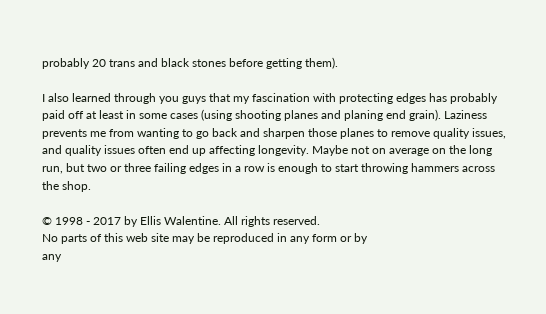probably 20 trans and black stones before getting them).

I also learned through you guys that my fascination with protecting edges has probably paid off at least in some cases (using shooting planes and planing end grain). Laziness prevents me from wanting to go back and sharpen those planes to remove quality issues, and quality issues often end up affecting longevity. Maybe not on average on the long run, but two or three failing edges in a row is enough to start throwing hammers across the shop.

© 1998 - 2017 by Ellis Walentine. All rights reserved.
No parts of this web site may be reproduced in any form or by
any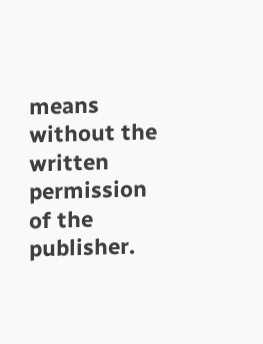means without the written permission of the publisher.